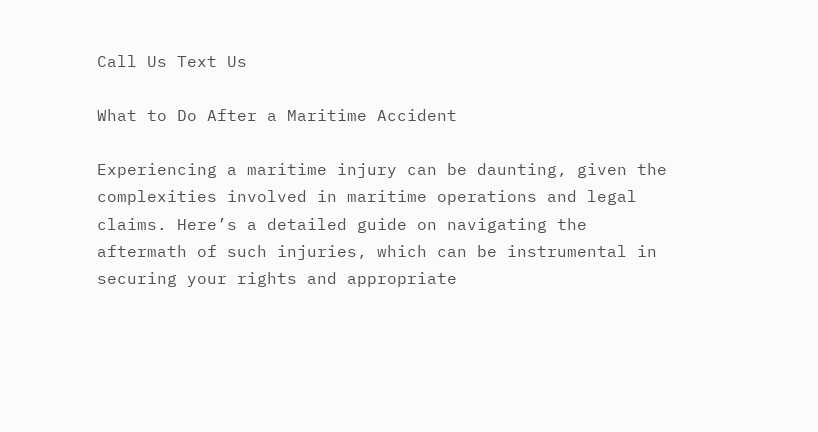Call Us Text Us

What to Do After a Maritime Accident

Experiencing a maritime injury can be daunting, given the complexities involved in maritime operations and legal claims. Here’s a detailed guide on navigating the aftermath of such injuries, which can be instrumental in securing your rights and appropriate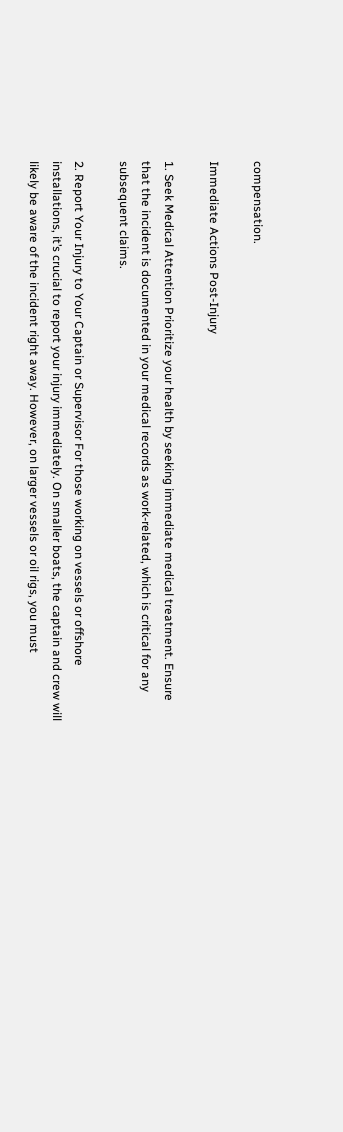compensation.

Immediate Actions Post-Injury

1. Seek Medical Attention Prioritize your health by seeking immediate medical treatment. Ensure that the incident is documented in your medical records as work-related, which is critical for any subsequent claims.

2. Report Your Injury to Your Captain or Supervisor For those working on vessels or offshore installations, it’s crucial to report your injury immediately. On smaller boats, the captain and crew will likely be aware of the incident right away. However, on larger vessels or oil rigs, you must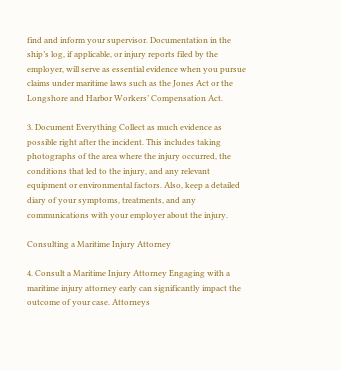find and inform your supervisor. Documentation in the ship’s log, if applicable, or injury reports filed by the employer, will serve as essential evidence when you pursue claims under maritime laws such as the Jones Act or the Longshore and Harbor Workers’ Compensation Act.

3. Document Everything Collect as much evidence as possible right after the incident. This includes taking photographs of the area where the injury occurred, the conditions that led to the injury, and any relevant equipment or environmental factors. Also, keep a detailed diary of your symptoms, treatments, and any communications with your employer about the injury.

Consulting a Maritime Injury Attorney

4. Consult a Maritime Injury Attorney Engaging with a maritime injury attorney early can significantly impact the outcome of your case. Attorneys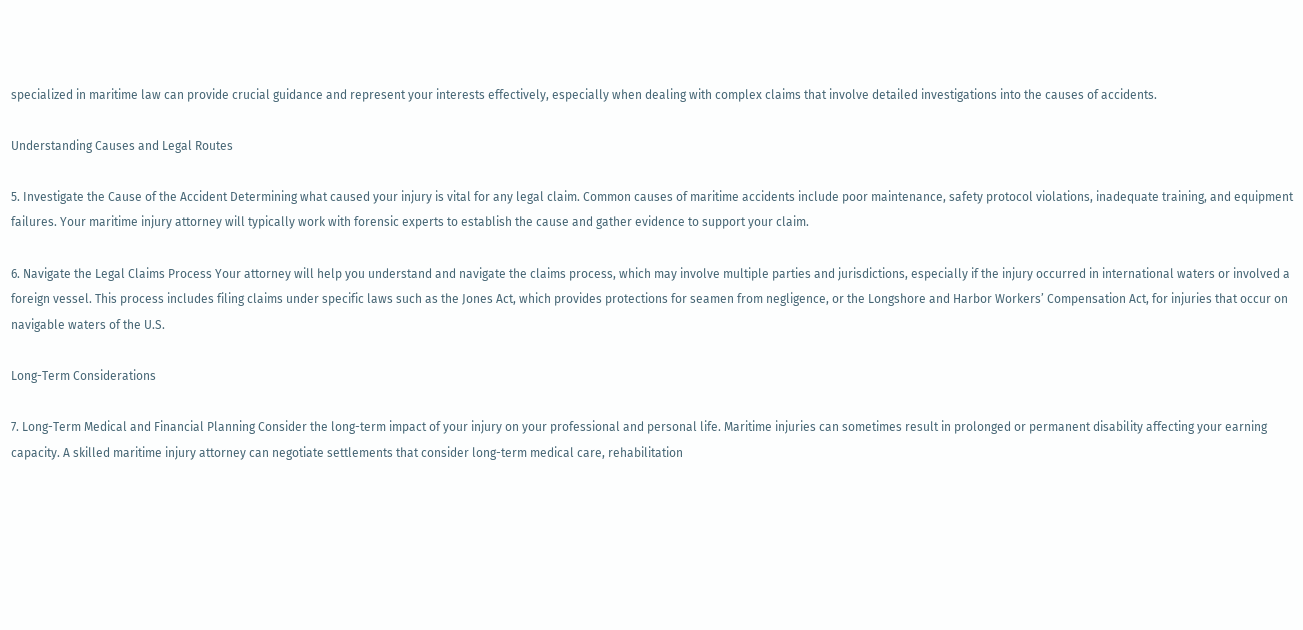specialized in maritime law can provide crucial guidance and represent your interests effectively, especially when dealing with complex claims that involve detailed investigations into the causes of accidents.

Understanding Causes and Legal Routes

5. Investigate the Cause of the Accident Determining what caused your injury is vital for any legal claim. Common causes of maritime accidents include poor maintenance, safety protocol violations, inadequate training, and equipment failures. Your maritime injury attorney will typically work with forensic experts to establish the cause and gather evidence to support your claim.

6. Navigate the Legal Claims Process Your attorney will help you understand and navigate the claims process, which may involve multiple parties and jurisdictions, especially if the injury occurred in international waters or involved a foreign vessel. This process includes filing claims under specific laws such as the Jones Act, which provides protections for seamen from negligence, or the Longshore and Harbor Workers’ Compensation Act, for injuries that occur on navigable waters of the U.S.

Long-Term Considerations

7. Long-Term Medical and Financial Planning Consider the long-term impact of your injury on your professional and personal life. Maritime injuries can sometimes result in prolonged or permanent disability affecting your earning capacity. A skilled maritime injury attorney can negotiate settlements that consider long-term medical care, rehabilitation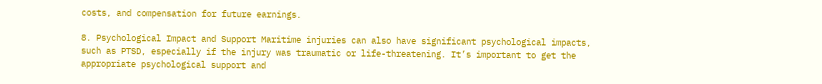costs, and compensation for future earnings.

8. Psychological Impact and Support Maritime injuries can also have significant psychological impacts, such as PTSD, especially if the injury was traumatic or life-threatening. It’s important to get the appropriate psychological support and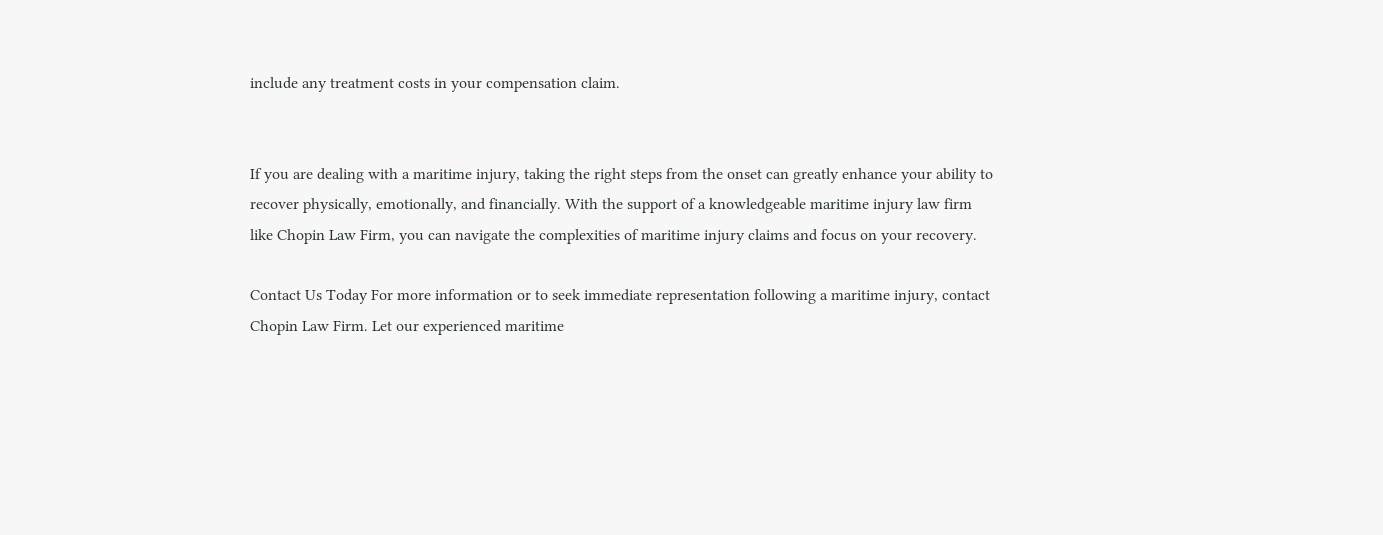include any treatment costs in your compensation claim.


If you are dealing with a maritime injury, taking the right steps from the onset can greatly enhance your ability to recover physically, emotionally, and financially. With the support of a knowledgeable maritime injury law firm like Chopin Law Firm, you can navigate the complexities of maritime injury claims and focus on your recovery.

Contact Us Today For more information or to seek immediate representation following a maritime injury, contact Chopin Law Firm. Let our experienced maritime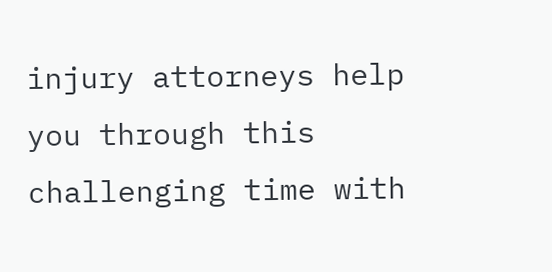injury attorneys help you through this challenging time with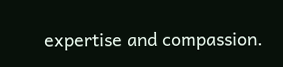expertise and compassion.